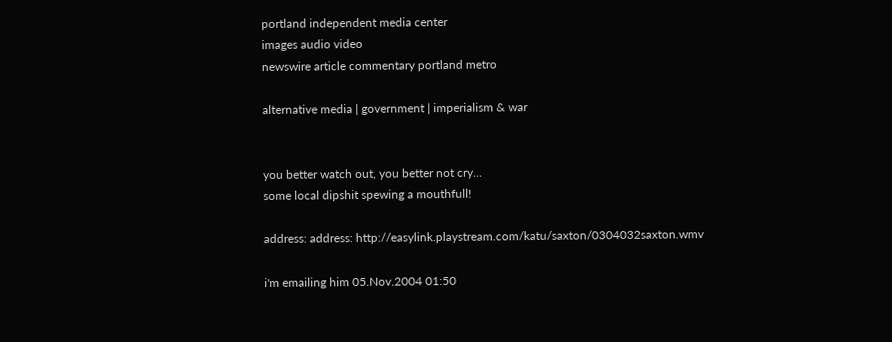portland independent media center
images audio video
newswire article commentary portland metro

alternative media | government | imperialism & war


you better watch out, you better not cry...
some local dipshit spewing a mouthfull!

address: address: http://easylink.playstream.com/katu/saxton/0304032saxton.wmv

i'm emailing him 05.Nov.2004 01:50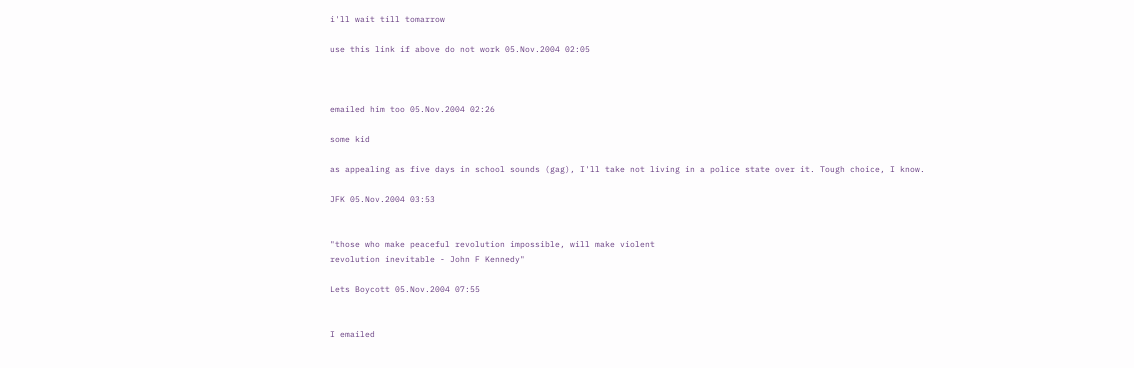i'll wait till tomarrow

use this link if above do not work 05.Nov.2004 02:05



emailed him too 05.Nov.2004 02:26

some kid

as appealing as five days in school sounds (gag), I'll take not living in a police state over it. Tough choice, I know.

JFK 05.Nov.2004 03:53


"those who make peaceful revolution impossible, will make violent
revolution inevitable - John F Kennedy"

Lets Boycott 05.Nov.2004 07:55


I emailed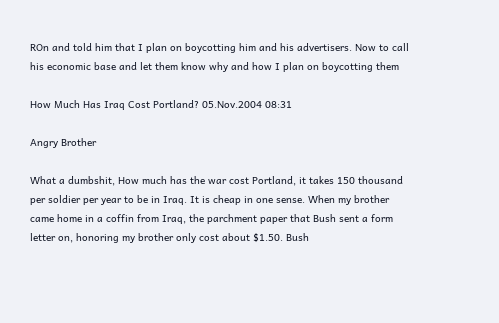ROn and told him that I plan on boycotting him and his advertisers. Now to call his economic base and let them know why and how I plan on boycotting them

How Much Has Iraq Cost Portland? 05.Nov.2004 08:31

Angry Brother

What a dumbshit, How much has the war cost Portland, it takes 150 thousand per soldier per year to be in Iraq. It is cheap in one sense. When my brother came home in a coffin from Iraq, the parchment paper that Bush sent a form letter on, honoring my brother only cost about $1.50. Bush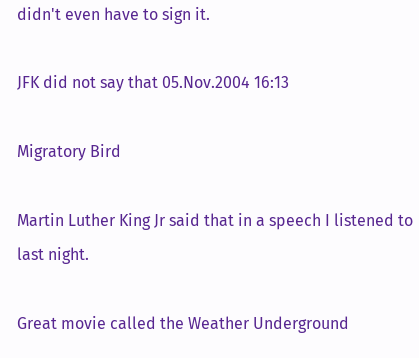didn't even have to sign it.

JFK did not say that 05.Nov.2004 16:13

Migratory Bird

Martin Luther King Jr said that in a speech I listened to last night.

Great movie called the Weather Underground